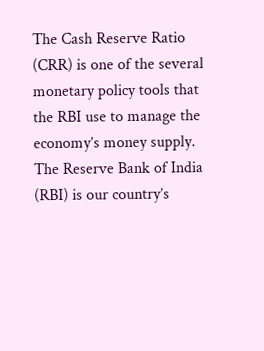The Cash Reserve Ratio (CRR) is one of the several monetary policy tools that the RBI use to manage the economy’s money supply. The Reserve Bank of India (RBI) is our country’s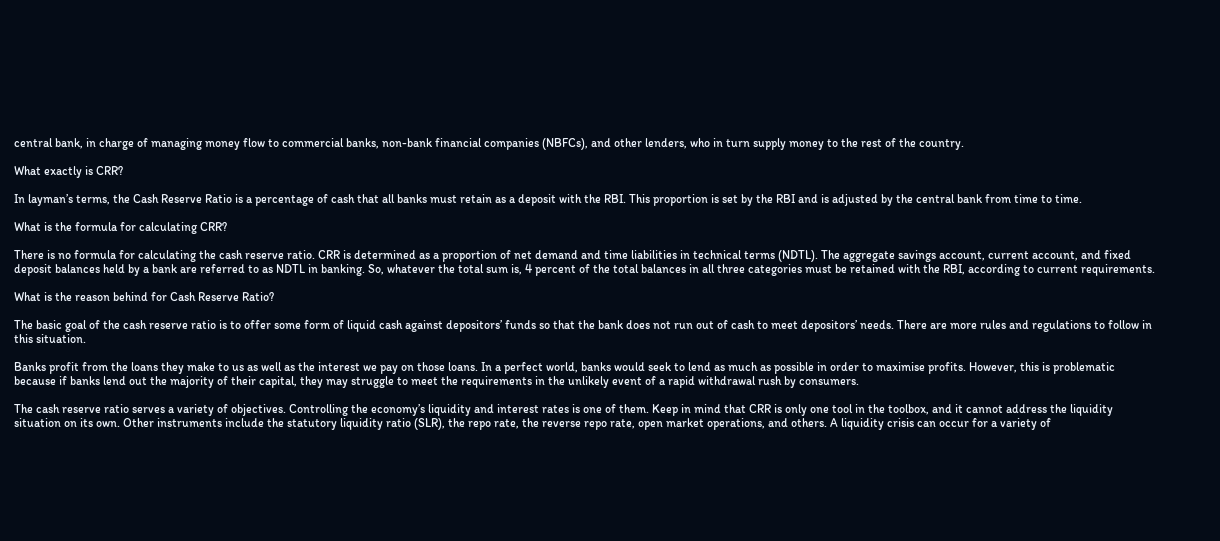central bank, in charge of managing money flow to commercial banks, non-bank financial companies (NBFCs), and other lenders, who in turn supply money to the rest of the country.

What exactly is CRR?

In layman’s terms, the Cash Reserve Ratio is a percentage of cash that all banks must retain as a deposit with the RBI. This proportion is set by the RBI and is adjusted by the central bank from time to time.

What is the formula for calculating CRR?

There is no formula for calculating the cash reserve ratio. CRR is determined as a proportion of net demand and time liabilities in technical terms (NDTL). The aggregate savings account, current account, and fixed deposit balances held by a bank are referred to as NDTL in banking. So, whatever the total sum is, 4 percent of the total balances in all three categories must be retained with the RBI, according to current requirements.

What is the reason behind for Cash Reserve Ratio?

The basic goal of the cash reserve ratio is to offer some form of liquid cash against depositors’ funds so that the bank does not run out of cash to meet depositors’ needs. There are more rules and regulations to follow in this situation.

Banks profit from the loans they make to us as well as the interest we pay on those loans. In a perfect world, banks would seek to lend as much as possible in order to maximise profits. However, this is problematic because if banks lend out the majority of their capital, they may struggle to meet the requirements in the unlikely event of a rapid withdrawal rush by consumers.

The cash reserve ratio serves a variety of objectives. Controlling the economy’s liquidity and interest rates is one of them. Keep in mind that CRR is only one tool in the toolbox, and it cannot address the liquidity situation on its own. Other instruments include the statutory liquidity ratio (SLR), the repo rate, the reverse repo rate, open market operations, and others. A liquidity crisis can occur for a variety of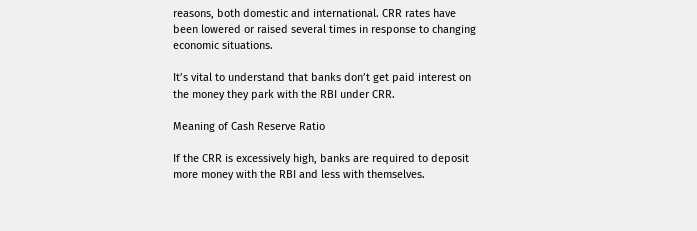reasons, both domestic and international. CRR rates have been lowered or raised several times in response to changing economic situations.

It’s vital to understand that banks don’t get paid interest on the money they park with the RBI under CRR.

Meaning of Cash Reserve Ratio

If the CRR is excessively high, banks are required to deposit more money with the RBI and less with themselves.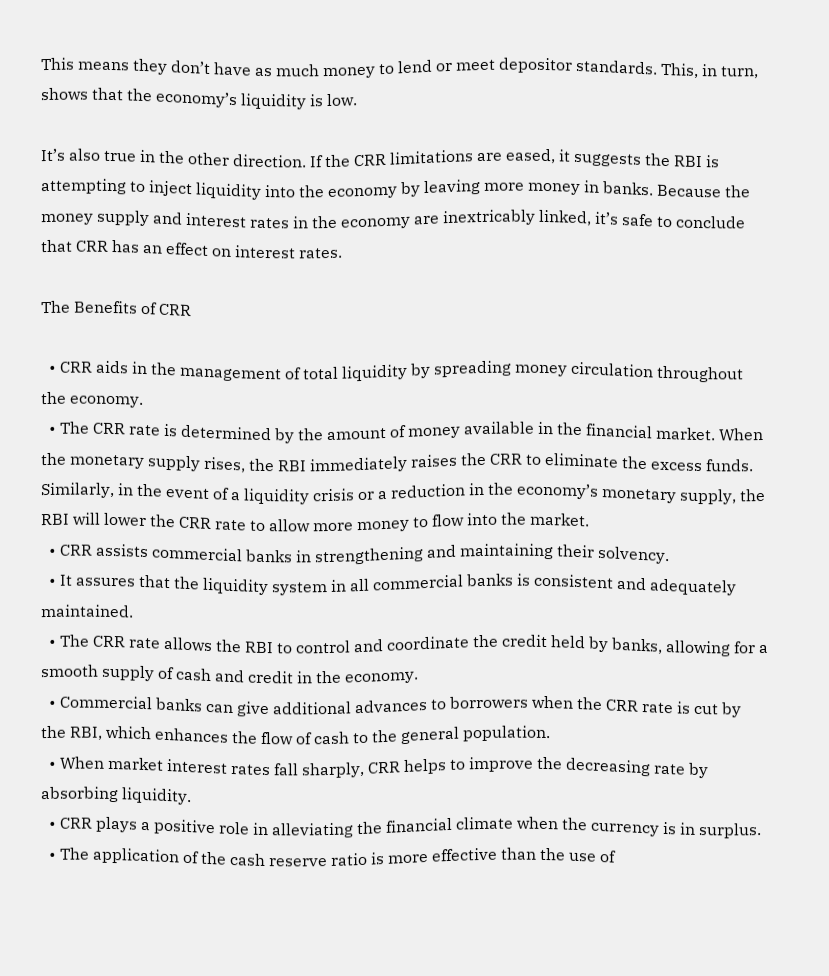This means they don’t have as much money to lend or meet depositor standards. This, in turn, shows that the economy’s liquidity is low.

It’s also true in the other direction. If the CRR limitations are eased, it suggests the RBI is attempting to inject liquidity into the economy by leaving more money in banks. Because the money supply and interest rates in the economy are inextricably linked, it’s safe to conclude that CRR has an effect on interest rates.

The Benefits of CRR

  • CRR aids in the management of total liquidity by spreading money circulation throughout the economy.
  • The CRR rate is determined by the amount of money available in the financial market. When the monetary supply rises, the RBI immediately raises the CRR to eliminate the excess funds. Similarly, in the event of a liquidity crisis or a reduction in the economy’s monetary supply, the RBI will lower the CRR rate to allow more money to flow into the market.
  • CRR assists commercial banks in strengthening and maintaining their solvency.
  • It assures that the liquidity system in all commercial banks is consistent and adequately maintained.
  • The CRR rate allows the RBI to control and coordinate the credit held by banks, allowing for a smooth supply of cash and credit in the economy.
  • Commercial banks can give additional advances to borrowers when the CRR rate is cut by the RBI, which enhances the flow of cash to the general population.
  • When market interest rates fall sharply, CRR helps to improve the decreasing rate by absorbing liquidity.
  • CRR plays a positive role in alleviating the financial climate when the currency is in surplus.
  • The application of the cash reserve ratio is more effective than the use of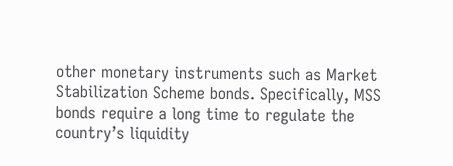other monetary instruments such as Market Stabilization Scheme bonds. Specifically, MSS bonds require a long time to regulate the country’s liquidity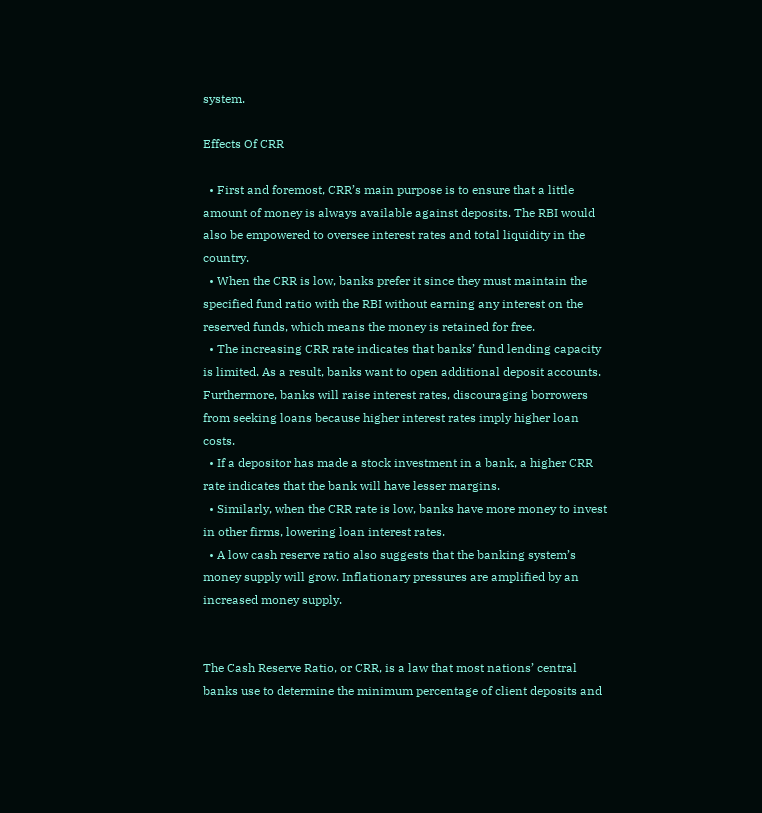system.

Effects Of CRR

  • First and foremost, CRR’s main purpose is to ensure that a little amount of money is always available against deposits. The RBI would also be empowered to oversee interest rates and total liquidity in the country.
  • When the CRR is low, banks prefer it since they must maintain the specified fund ratio with the RBI without earning any interest on the reserved funds, which means the money is retained for free.
  • The increasing CRR rate indicates that banks’ fund lending capacity is limited. As a result, banks want to open additional deposit accounts. Furthermore, banks will raise interest rates, discouraging borrowers from seeking loans because higher interest rates imply higher loan costs.
  • If a depositor has made a stock investment in a bank, a higher CRR rate indicates that the bank will have lesser margins.
  • Similarly, when the CRR rate is low, banks have more money to invest in other firms, lowering loan interest rates.
  • A low cash reserve ratio also suggests that the banking system’s money supply will grow. Inflationary pressures are amplified by an increased money supply.


The Cash Reserve Ratio, or CRR, is a law that most nations’ central banks use to determine the minimum percentage of client deposits and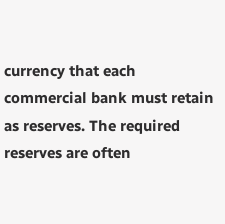currency that each commercial bank must retain as reserves. The required reserves are often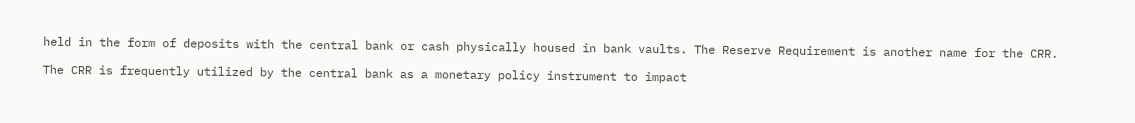held in the form of deposits with the central bank or cash physically housed in bank vaults. The Reserve Requirement is another name for the CRR.

The CRR is frequently utilized by the central bank as a monetary policy instrument to impact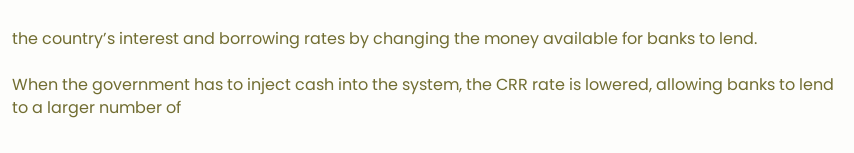the country’s interest and borrowing rates by changing the money available for banks to lend.

When the government has to inject cash into the system, the CRR rate is lowered, allowing banks to lend to a larger number of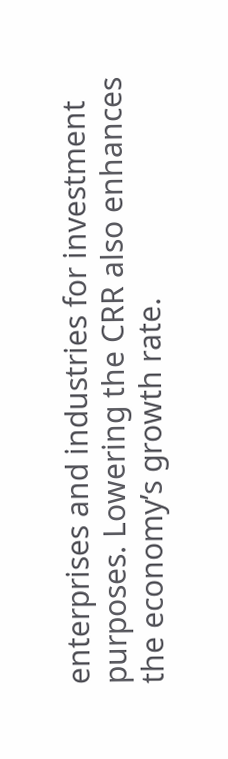enterprises and industries for investment purposes. Lowering the CRR also enhances the economy’s growth rate.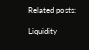Related posts:

Liquidity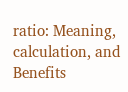ratio: Meaning, calculation, and Benefits